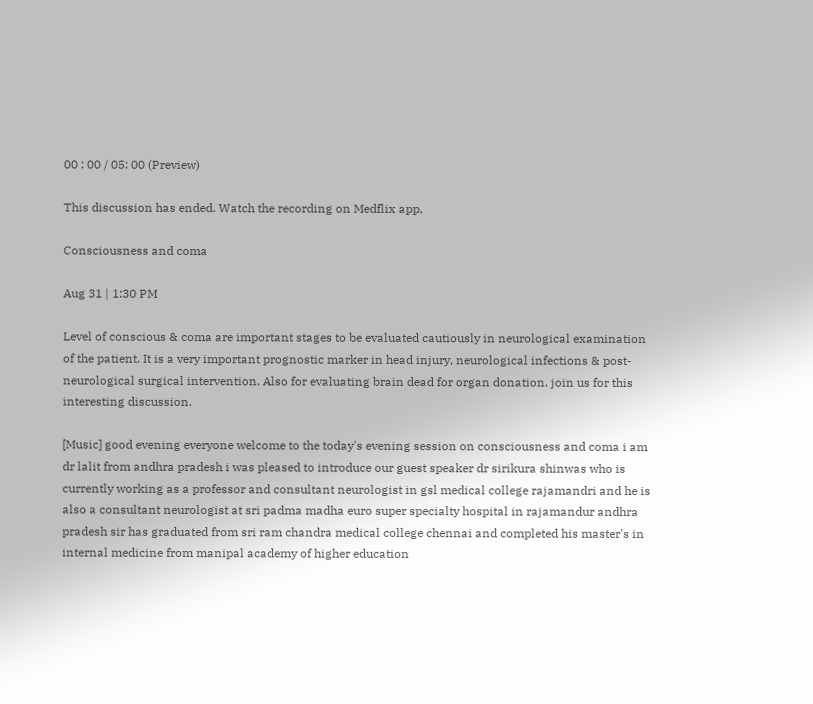00 : 00 / 05: 00 (Preview)

This discussion has ended. Watch the recording on Medflix app,

Consciousness and coma

Aug 31 | 1:30 PM

Level of conscious & coma are important stages to be evaluated cautiously in neurological examination of the patient. It is a very important prognostic marker in head injury, neurological infections & post-neurological surgical intervention. Also for evaluating brain dead for organ donation. join us for this interesting discussion.

[Music] good evening everyone welcome to the today's evening session on consciousness and coma i am dr lalit from andhra pradesh i was pleased to introduce our guest speaker dr sirikura shinwas who is currently working as a professor and consultant neurologist in gsl medical college rajamandri and he is also a consultant neurologist at sri padma madha euro super specialty hospital in rajamandur andhra pradesh sir has graduated from sri ram chandra medical college chennai and completed his master's in internal medicine from manipal academy of higher education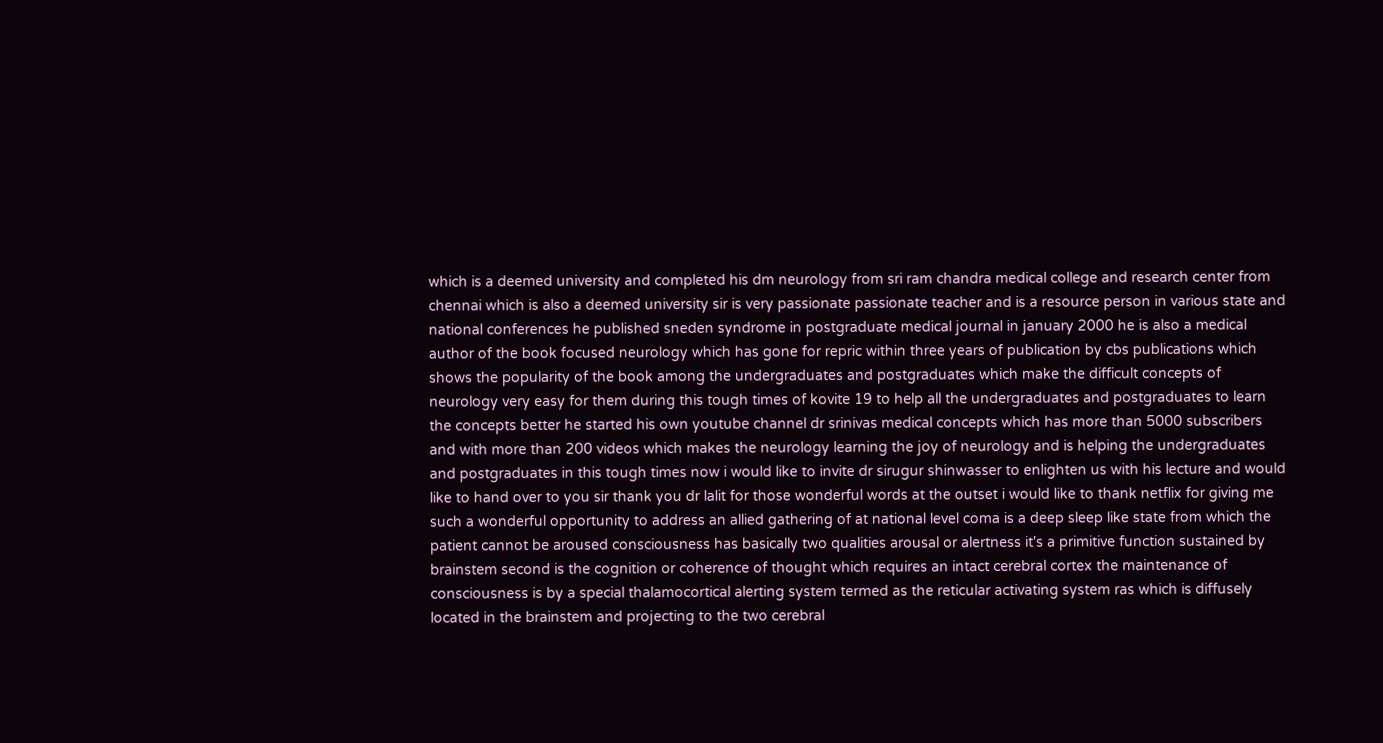which is a deemed university and completed his dm neurology from sri ram chandra medical college and research center from chennai which is also a deemed university sir is very passionate passionate teacher and is a resource person in various state and national conferences he published sneden syndrome in postgraduate medical journal in january 2000 he is also a medical author of the book focused neurology which has gone for repric within three years of publication by cbs publications which shows the popularity of the book among the undergraduates and postgraduates which make the difficult concepts of neurology very easy for them during this tough times of kovite 19 to help all the undergraduates and postgraduates to learn the concepts better he started his own youtube channel dr srinivas medical concepts which has more than 5000 subscribers and with more than 200 videos which makes the neurology learning the joy of neurology and is helping the undergraduates and postgraduates in this tough times now i would like to invite dr sirugur shinwasser to enlighten us with his lecture and would like to hand over to you sir thank you dr lalit for those wonderful words at the outset i would like to thank netflix for giving me such a wonderful opportunity to address an allied gathering of at national level coma is a deep sleep like state from which the patient cannot be aroused consciousness has basically two qualities arousal or alertness it's a primitive function sustained by brainstem second is the cognition or coherence of thought which requires an intact cerebral cortex the maintenance of consciousness is by a special thalamocortical alerting system termed as the reticular activating system ras which is diffusely located in the brainstem and projecting to the two cerebral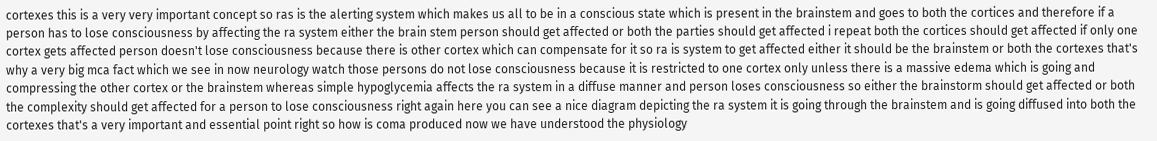cortexes this is a very very important concept so ras is the alerting system which makes us all to be in a conscious state which is present in the brainstem and goes to both the cortices and therefore if a person has to lose consciousness by affecting the ra system either the brain stem person should get affected or both the parties should get affected i repeat both the cortices should get affected if only one cortex gets affected person doesn't lose consciousness because there is other cortex which can compensate for it so ra is system to get affected either it should be the brainstem or both the cortexes that's why a very big mca fact which we see in now neurology watch those persons do not lose consciousness because it is restricted to one cortex only unless there is a massive edema which is going and compressing the other cortex or the brainstem whereas simple hypoglycemia affects the ra system in a diffuse manner and person loses consciousness so either the brainstorm should get affected or both the complexity should get affected for a person to lose consciousness right again here you can see a nice diagram depicting the ra system it is going through the brainstem and is going diffused into both the cortexes that's a very important and essential point right so how is coma produced now we have understood the physiology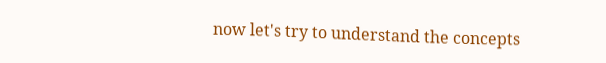now let's try to understand the concepts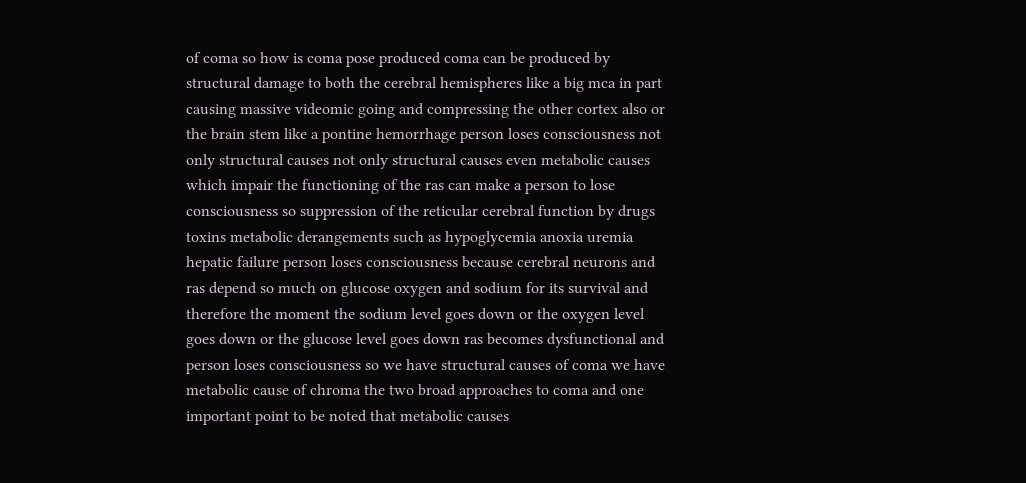of coma so how is coma pose produced coma can be produced by structural damage to both the cerebral hemispheres like a big mca in part causing massive videomic going and compressing the other cortex also or the brain stem like a pontine hemorrhage person loses consciousness not only structural causes not only structural causes even metabolic causes which impair the functioning of the ras can make a person to lose consciousness so suppression of the reticular cerebral function by drugs toxins metabolic derangements such as hypoglycemia anoxia uremia hepatic failure person loses consciousness because cerebral neurons and ras depend so much on glucose oxygen and sodium for its survival and therefore the moment the sodium level goes down or the oxygen level goes down or the glucose level goes down ras becomes dysfunctional and person loses consciousness so we have structural causes of coma we have metabolic cause of chroma the two broad approaches to coma and one important point to be noted that metabolic causes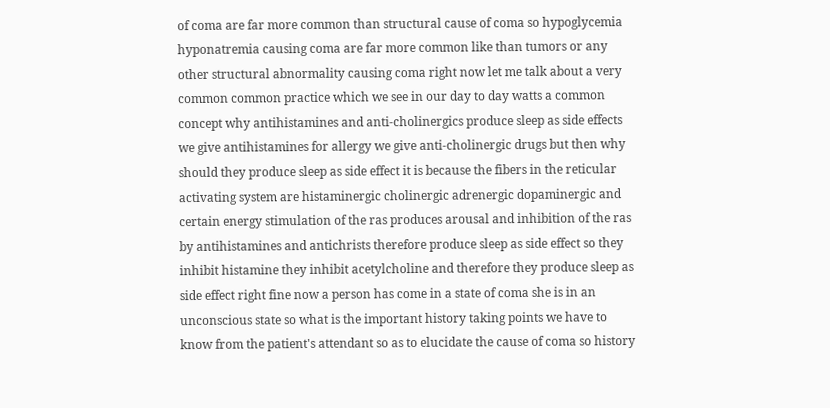of coma are far more common than structural cause of coma so hypoglycemia hyponatremia causing coma are far more common like than tumors or any other structural abnormality causing coma right now let me talk about a very common common practice which we see in our day to day watts a common concept why antihistamines and anti-cholinergics produce sleep as side effects we give antihistamines for allergy we give anti-cholinergic drugs but then why should they produce sleep as side effect it is because the fibers in the reticular activating system are histaminergic cholinergic adrenergic dopaminergic and certain energy stimulation of the ras produces arousal and inhibition of the ras by antihistamines and antichrists therefore produce sleep as side effect so they inhibit histamine they inhibit acetylcholine and therefore they produce sleep as side effect right fine now a person has come in a state of coma she is in an unconscious state so what is the important history taking points we have to know from the patient's attendant so as to elucidate the cause of coma so history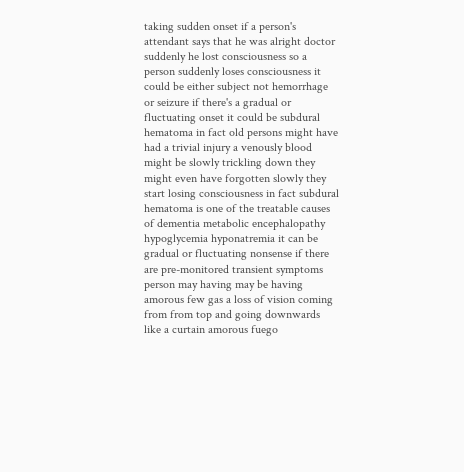taking sudden onset if a person's attendant says that he was alright doctor suddenly he lost consciousness so a person suddenly loses consciousness it could be either subject not hemorrhage or seizure if there's a gradual or fluctuating onset it could be subdural hematoma in fact old persons might have had a trivial injury a venously blood might be slowly trickling down they might even have forgotten slowly they start losing consciousness in fact subdural hematoma is one of the treatable causes of dementia metabolic encephalopathy hypoglycemia hyponatremia it can be gradual or fluctuating nonsense if there are pre-monitored transient symptoms person may having may be having amorous few gas a loss of vision coming from from top and going downwards like a curtain amorous fuego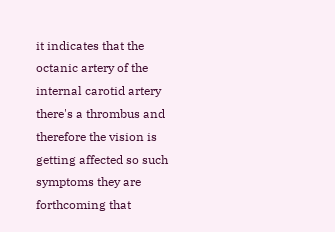it indicates that the octanic artery of the internal carotid artery there's a thrombus and therefore the vision is getting affected so such symptoms they are forthcoming that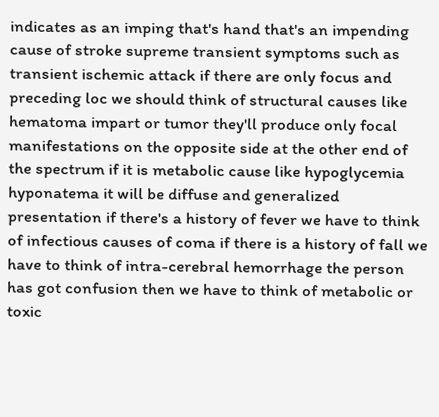indicates as an imping that's hand that's an impending cause of stroke supreme transient symptoms such as transient ischemic attack if there are only focus and preceding loc we should think of structural causes like hematoma impart or tumor they'll produce only focal manifestations on the opposite side at the other end of the spectrum if it is metabolic cause like hypoglycemia hyponatema it will be diffuse and generalized presentation if there's a history of fever we have to think of infectious causes of coma if there is a history of fall we have to think of intra-cerebral hemorrhage the person has got confusion then we have to think of metabolic or toxic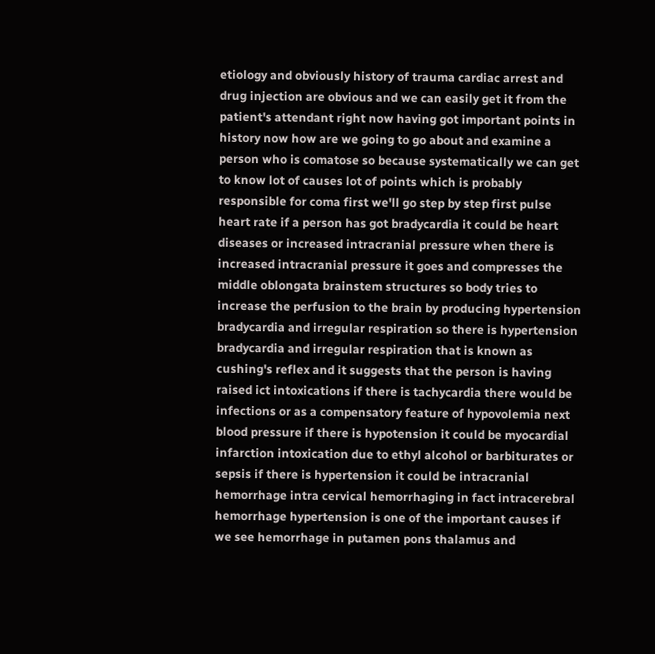etiology and obviously history of trauma cardiac arrest and drug injection are obvious and we can easily get it from the patient's attendant right now having got important points in history now how are we going to go about and examine a person who is comatose so because systematically we can get to know lot of causes lot of points which is probably responsible for coma first we'll go step by step first pulse heart rate if a person has got bradycardia it could be heart diseases or increased intracranial pressure when there is increased intracranial pressure it goes and compresses the middle oblongata brainstem structures so body tries to increase the perfusion to the brain by producing hypertension bradycardia and irregular respiration so there is hypertension bradycardia and irregular respiration that is known as cushing's reflex and it suggests that the person is having raised ict intoxications if there is tachycardia there would be infections or as a compensatory feature of hypovolemia next blood pressure if there is hypotension it could be myocardial infarction intoxication due to ethyl alcohol or barbiturates or sepsis if there is hypertension it could be intracranial hemorrhage intra cervical hemorrhaging in fact intracerebral hemorrhage hypertension is one of the important causes if we see hemorrhage in putamen pons thalamus and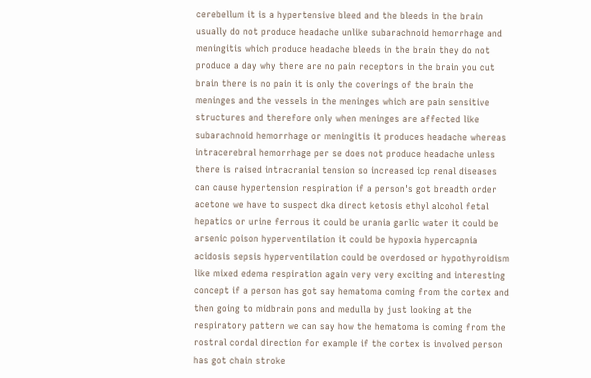cerebellum it is a hypertensive bleed and the bleeds in the brain usually do not produce headache unlike subarachnoid hemorrhage and meningitis which produce headache bleeds in the brain they do not produce a day why there are no pain receptors in the brain you cut brain there is no pain it is only the coverings of the brain the meninges and the vessels in the meninges which are pain sensitive structures and therefore only when meninges are affected like subarachnoid hemorrhage or meningitis it produces headache whereas intracerebral hemorrhage per se does not produce headache unless there is raised intracranial tension so increased icp renal diseases can cause hypertension respiration if a person's got breadth order acetone we have to suspect dka direct ketosis ethyl alcohol fetal hepatics or urine ferrous it could be urania garlic water it could be arsenic poison hyperventilation it could be hypoxia hypercapnia acidosis sepsis hyperventilation could be overdosed or hypothyroidism like mixed edema respiration again very very exciting and interesting concept if a person has got say hematoma coming from the cortex and then going to midbrain pons and medulla by just looking at the respiratory pattern we can say how the hematoma is coming from the rostral cordal direction for example if the cortex is involved person has got chain stroke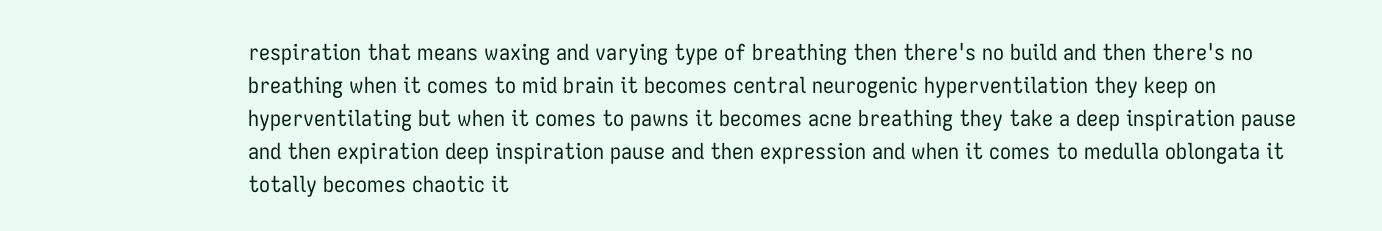respiration that means waxing and varying type of breathing then there's no build and then there's no breathing when it comes to mid brain it becomes central neurogenic hyperventilation they keep on hyperventilating but when it comes to pawns it becomes acne breathing they take a deep inspiration pause and then expiration deep inspiration pause and then expression and when it comes to medulla oblongata it totally becomes chaotic it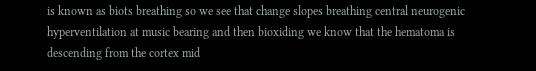is known as biots breathing so we see that change slopes breathing central neurogenic hyperventilation at music bearing and then bioxiding we know that the hematoma is descending from the cortex mid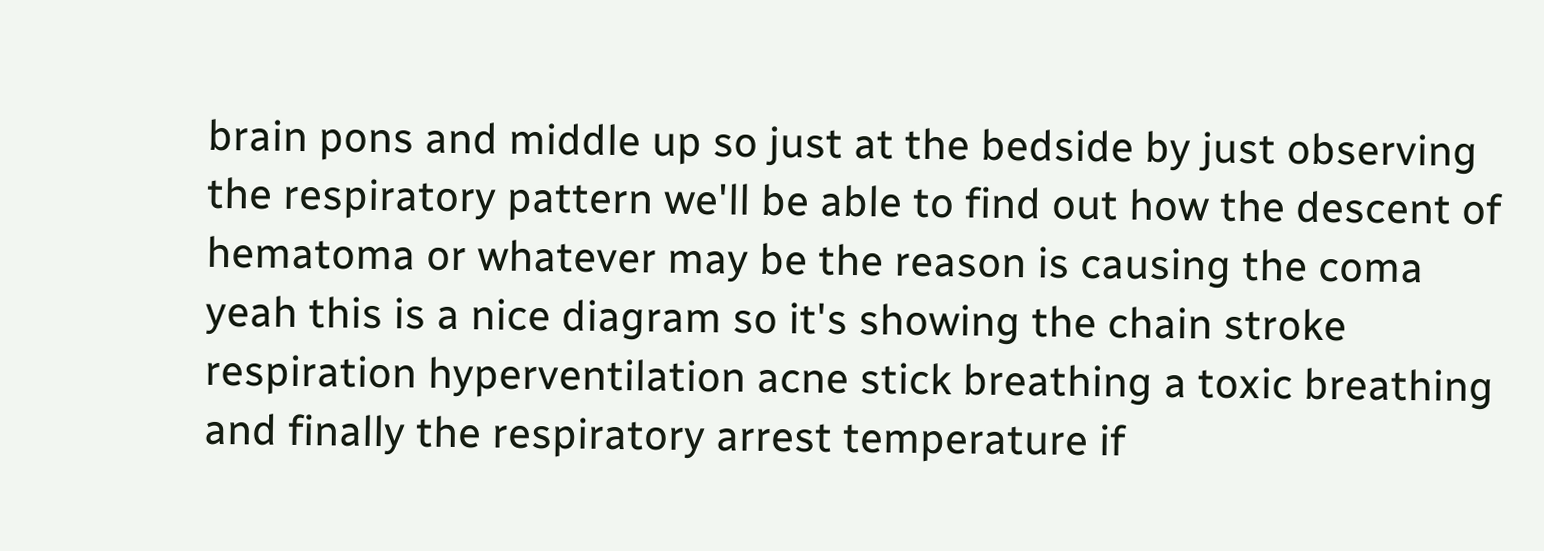brain pons and middle up so just at the bedside by just observing the respiratory pattern we'll be able to find out how the descent of hematoma or whatever may be the reason is causing the coma yeah this is a nice diagram so it's showing the chain stroke respiration hyperventilation acne stick breathing a toxic breathing and finally the respiratory arrest temperature if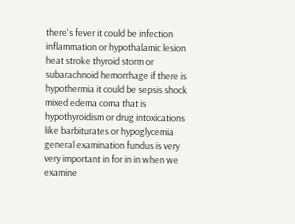there's fever it could be infection inflammation or hypothalamic lesion heat stroke thyroid storm or subarachnoid hemorrhage if there is hypothermia it could be sepsis shock mixed edema coma that is hypothyroidism or drug intoxications like barbiturates or hypoglycemia general examination fundus is very very important in for in in when we examine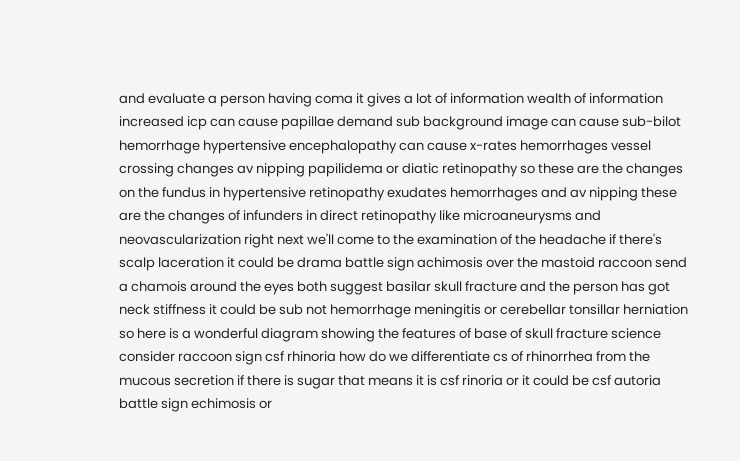and evaluate a person having coma it gives a lot of information wealth of information increased icp can cause papillae demand sub background image can cause sub-bilot hemorrhage hypertensive encephalopathy can cause x-rates hemorrhages vessel crossing changes av nipping papilidema or diatic retinopathy so these are the changes on the fundus in hypertensive retinopathy exudates hemorrhages and av nipping these are the changes of infunders in direct retinopathy like microaneurysms and neovascularization right next we'll come to the examination of the headache if there's scalp laceration it could be drama battle sign achimosis over the mastoid raccoon send a chamois around the eyes both suggest basilar skull fracture and the person has got neck stiffness it could be sub not hemorrhage meningitis or cerebellar tonsillar herniation so here is a wonderful diagram showing the features of base of skull fracture science consider raccoon sign csf rhinoria how do we differentiate cs of rhinorrhea from the mucous secretion if there is sugar that means it is csf rinoria or it could be csf autoria battle sign echimosis or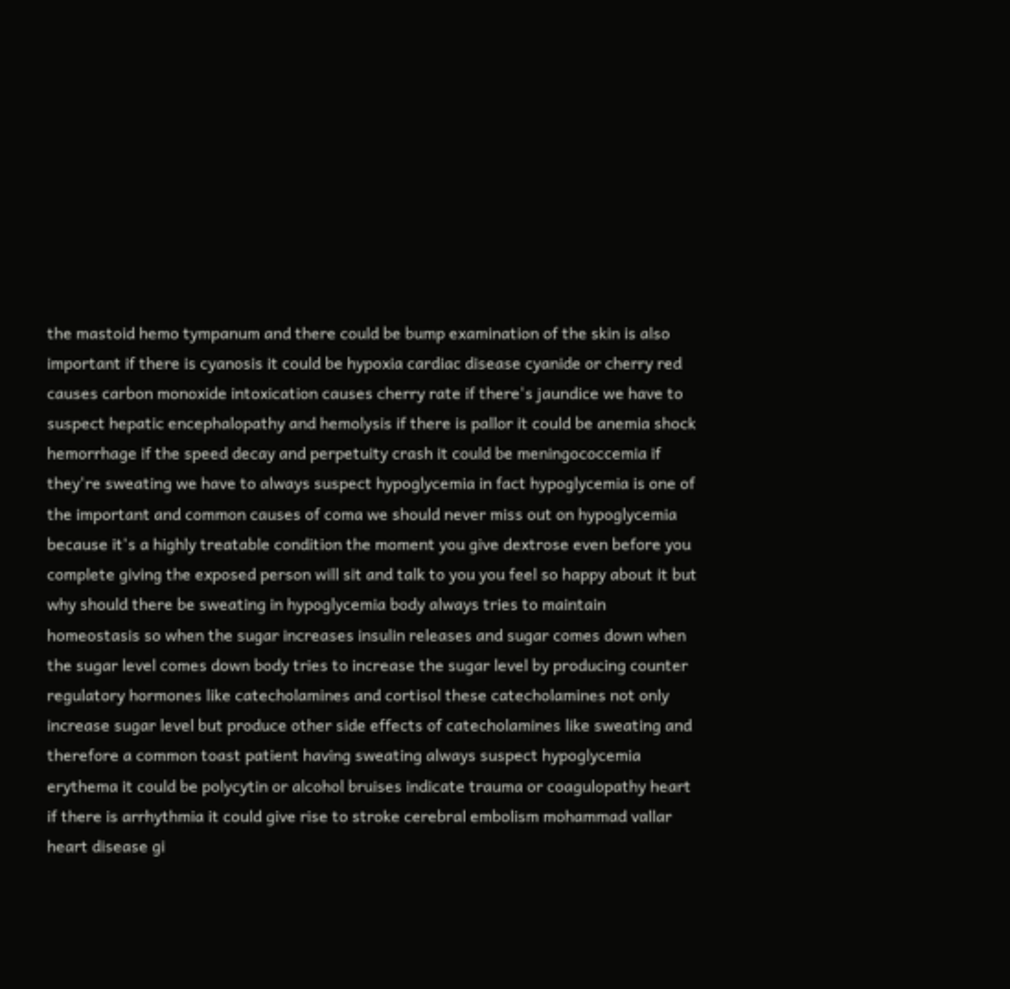the mastoid hemo tympanum and there could be bump examination of the skin is also important if there is cyanosis it could be hypoxia cardiac disease cyanide or cherry red causes carbon monoxide intoxication causes cherry rate if there's jaundice we have to suspect hepatic encephalopathy and hemolysis if there is pallor it could be anemia shock hemorrhage if the speed decay and perpetuity crash it could be meningococcemia if they're sweating we have to always suspect hypoglycemia in fact hypoglycemia is one of the important and common causes of coma we should never miss out on hypoglycemia because it's a highly treatable condition the moment you give dextrose even before you complete giving the exposed person will sit and talk to you you feel so happy about it but why should there be sweating in hypoglycemia body always tries to maintain homeostasis so when the sugar increases insulin releases and sugar comes down when the sugar level comes down body tries to increase the sugar level by producing counter regulatory hormones like catecholamines and cortisol these catecholamines not only increase sugar level but produce other side effects of catecholamines like sweating and therefore a common toast patient having sweating always suspect hypoglycemia erythema it could be polycytin or alcohol bruises indicate trauma or coagulopathy heart if there is arrhythmia it could give rise to stroke cerebral embolism mohammad vallar heart disease gi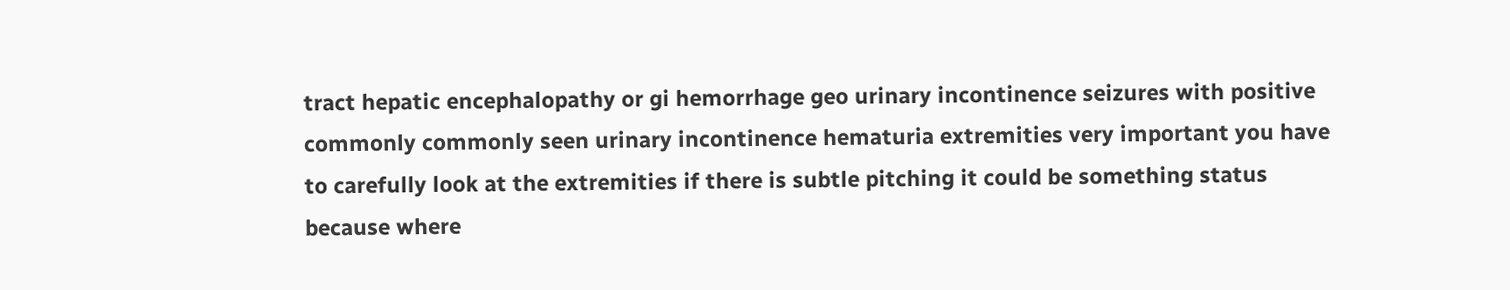tract hepatic encephalopathy or gi hemorrhage geo urinary incontinence seizures with positive commonly commonly seen urinary incontinence hematuria extremities very important you have to carefully look at the extremities if there is subtle pitching it could be something status because where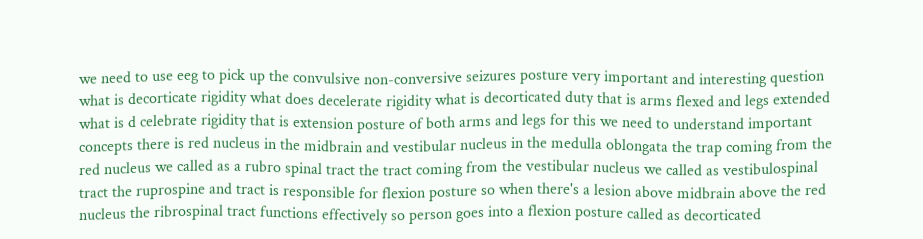we need to use eeg to pick up the convulsive non-conversive seizures posture very important and interesting question what is decorticate rigidity what does decelerate rigidity what is decorticated duty that is arms flexed and legs extended what is d celebrate rigidity that is extension posture of both arms and legs for this we need to understand important concepts there is red nucleus in the midbrain and vestibular nucleus in the medulla oblongata the trap coming from the red nucleus we called as a rubro spinal tract the tract coming from the vestibular nucleus we called as vestibulospinal tract the ruprospine and tract is responsible for flexion posture so when there's a lesion above midbrain above the red nucleus the ribrospinal tract functions effectively so person goes into a flexion posture called as decorticated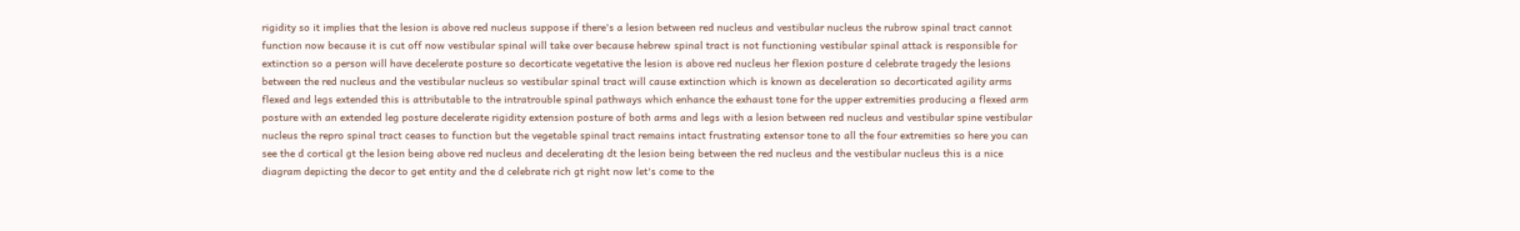rigidity so it implies that the lesion is above red nucleus suppose if there's a lesion between red nucleus and vestibular nucleus the rubrow spinal tract cannot function now because it is cut off now vestibular spinal will take over because hebrew spinal tract is not functioning vestibular spinal attack is responsible for extinction so a person will have decelerate posture so decorticate vegetative the lesion is above red nucleus her flexion posture d celebrate tragedy the lesions between the red nucleus and the vestibular nucleus so vestibular spinal tract will cause extinction which is known as deceleration so decorticated agility arms flexed and legs extended this is attributable to the intratrouble spinal pathways which enhance the exhaust tone for the upper extremities producing a flexed arm posture with an extended leg posture decelerate rigidity extension posture of both arms and legs with a lesion between red nucleus and vestibular spine vestibular nucleus the repro spinal tract ceases to function but the vegetable spinal tract remains intact frustrating extensor tone to all the four extremities so here you can see the d cortical gt the lesion being above red nucleus and decelerating dt the lesion being between the red nucleus and the vestibular nucleus this is a nice diagram depicting the decor to get entity and the d celebrate rich gt right now let's come to the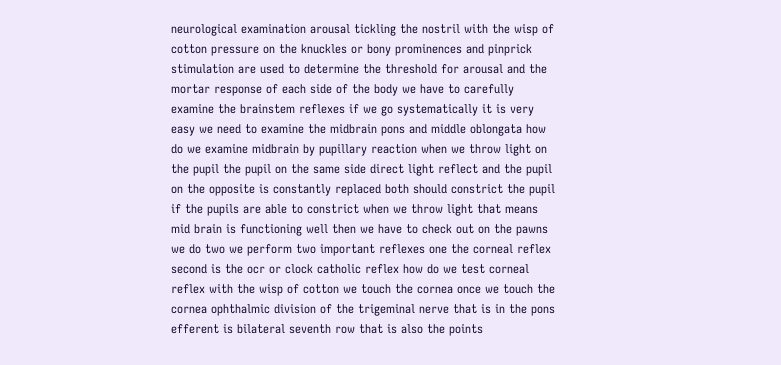neurological examination arousal tickling the nostril with the wisp of cotton pressure on the knuckles or bony prominences and pinprick stimulation are used to determine the threshold for arousal and the mortar response of each side of the body we have to carefully examine the brainstem reflexes if we go systematically it is very easy we need to examine the midbrain pons and middle oblongata how do we examine midbrain by pupillary reaction when we throw light on the pupil the pupil on the same side direct light reflect and the pupil on the opposite is constantly replaced both should constrict the pupil if the pupils are able to constrict when we throw light that means mid brain is functioning well then we have to check out on the pawns we do two we perform two important reflexes one the corneal reflex second is the ocr or clock catholic reflex how do we test corneal reflex with the wisp of cotton we touch the cornea once we touch the cornea ophthalmic division of the trigeminal nerve that is in the pons efferent is bilateral seventh row that is also the points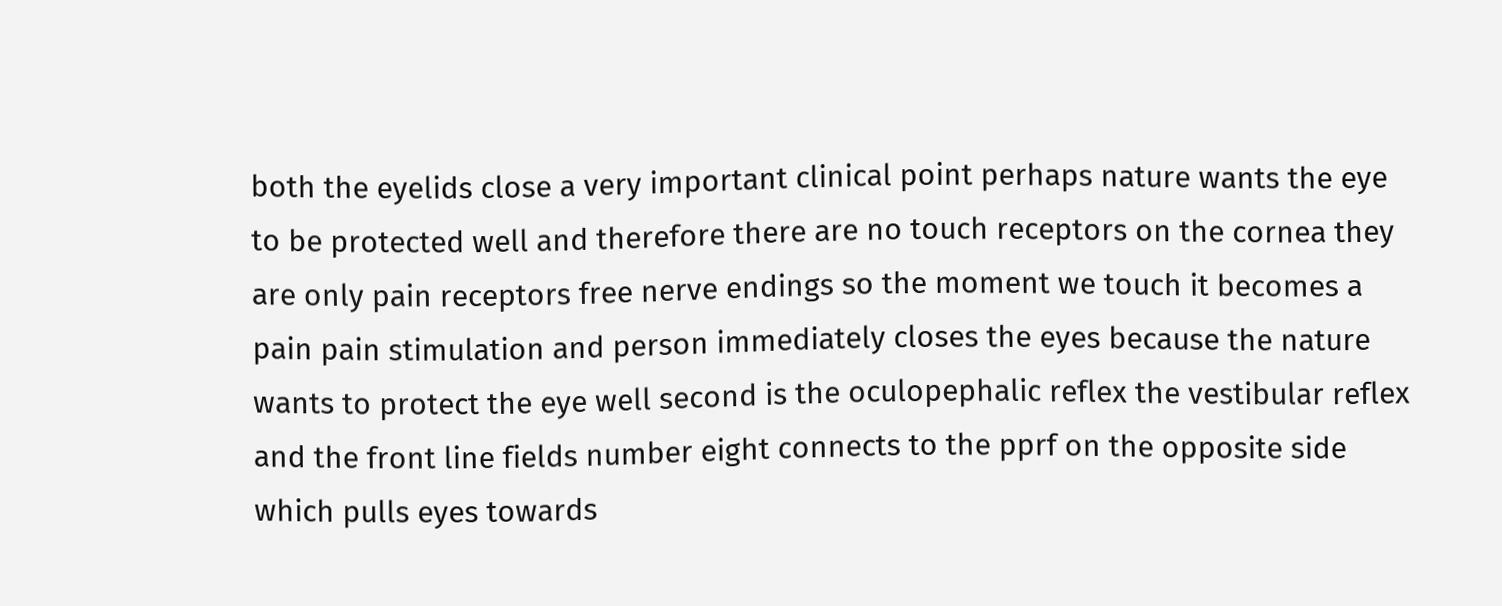both the eyelids close a very important clinical point perhaps nature wants the eye to be protected well and therefore there are no touch receptors on the cornea they are only pain receptors free nerve endings so the moment we touch it becomes a pain pain stimulation and person immediately closes the eyes because the nature wants to protect the eye well second is the oculopephalic reflex the vestibular reflex and the front line fields number eight connects to the pprf on the opposite side which pulls eyes towards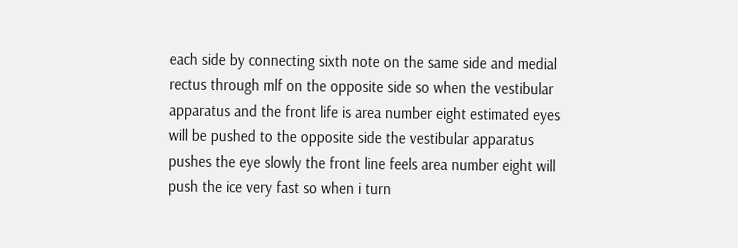each side by connecting sixth note on the same side and medial rectus through mlf on the opposite side so when the vestibular apparatus and the front life is area number eight estimated eyes will be pushed to the opposite side the vestibular apparatus pushes the eye slowly the front line feels area number eight will push the ice very fast so when i turn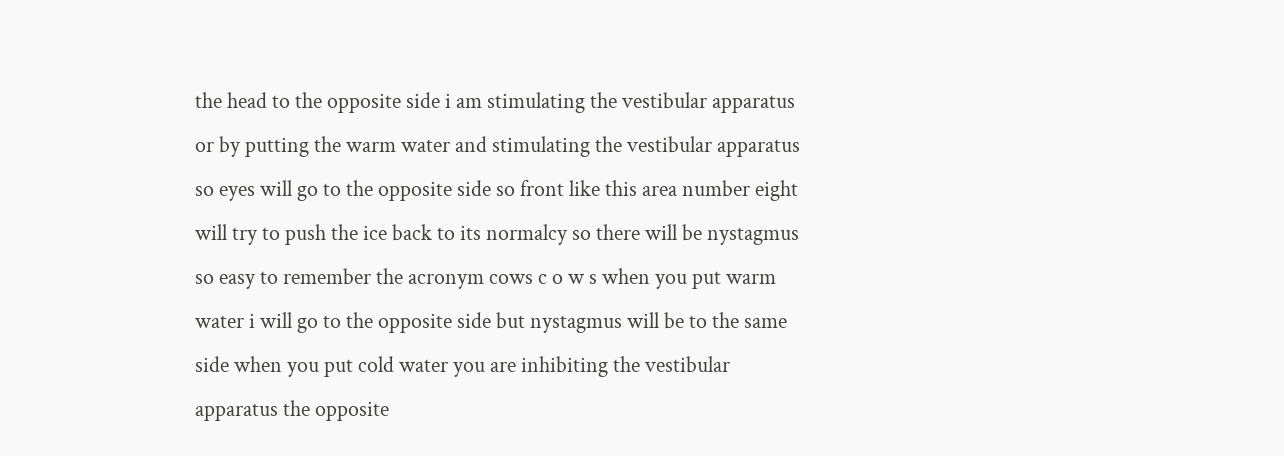the head to the opposite side i am stimulating the vestibular apparatus or by putting the warm water and stimulating the vestibular apparatus so eyes will go to the opposite side so front like this area number eight will try to push the ice back to its normalcy so there will be nystagmus so easy to remember the acronym cows c o w s when you put warm water i will go to the opposite side but nystagmus will be to the same side when you put cold water you are inhibiting the vestibular apparatus the opposite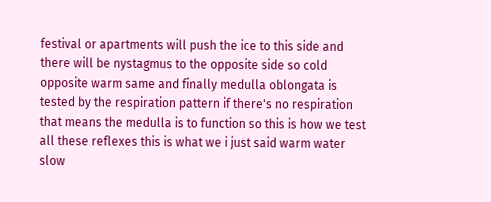festival or apartments will push the ice to this side and there will be nystagmus to the opposite side so cold opposite warm same and finally medulla oblongata is tested by the respiration pattern if there's no respiration that means the medulla is to function so this is how we test all these reflexes this is what we i just said warm water slow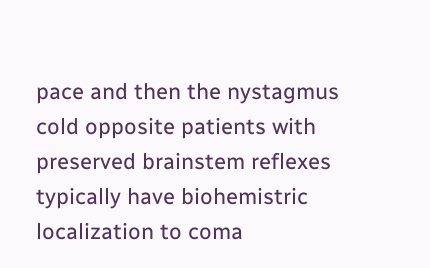pace and then the nystagmus cold opposite patients with preserved brainstem reflexes typically have biohemistric localization to coma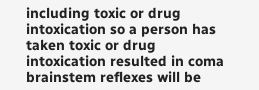including toxic or drug intoxication so a person has taken toxic or drug intoxication resulted in coma brainstem reflexes will be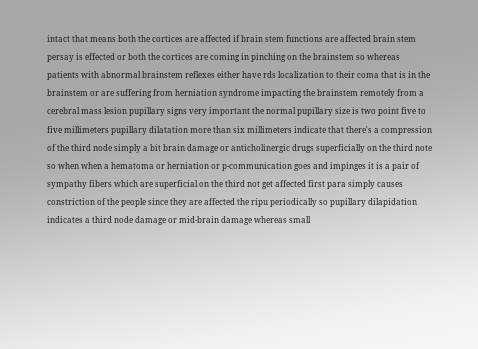intact that means both the cortices are affected if brain stem functions are affected brain stem persay is effected or both the cortices are coming in pinching on the brainstem so whereas patients with abnormal brainstem reflexes either have rds localization to their coma that is in the brainstem or are suffering from herniation syndrome impacting the brainstem remotely from a cerebral mass lesion pupillary signs very important the normal pupillary size is two point five to five millimeters pupillary dilatation more than six millimeters indicate that there's a compression of the third node simply a bit brain damage or anticholinergic drugs superficially on the third note so when when a hematoma or herniation or p-communication goes and impinges it is a pair of sympathy fibers which are superficial on the third not get affected first para simply causes constriction of the people since they are affected the ripu periodically so pupillary dilapidation indicates a third node damage or mid-brain damage whereas small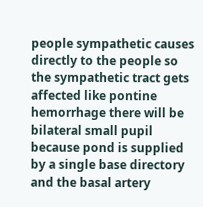people sympathetic causes directly to the people so the sympathetic tract gets affected like pontine hemorrhage there will be bilateral small pupil because pond is supplied by a single base directory and the basal artery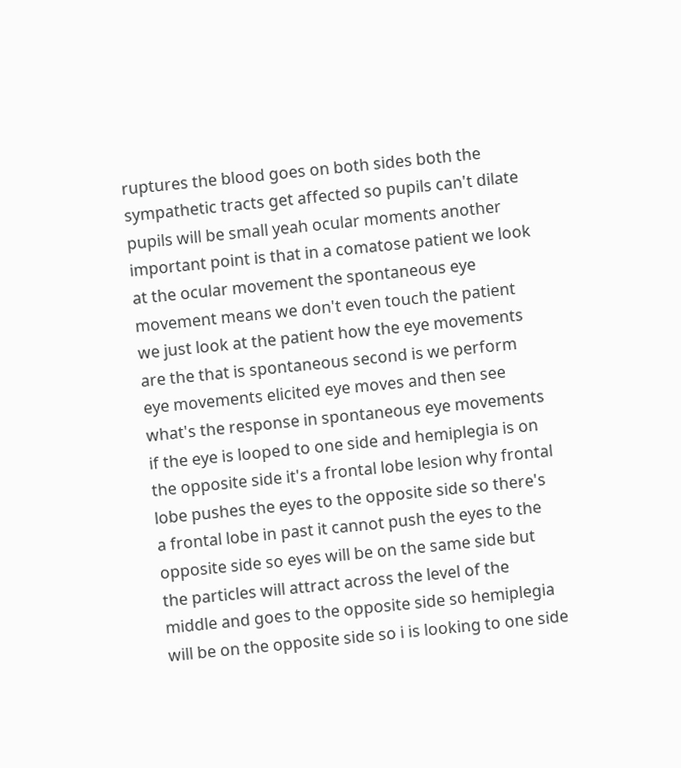ruptures the blood goes on both sides both the sympathetic tracts get affected so pupils can't dilate pupils will be small yeah ocular moments another important point is that in a comatose patient we look at the ocular movement the spontaneous eye movement means we don't even touch the patient we just look at the patient how the eye movements are the that is spontaneous second is we perform eye movements elicited eye moves and then see what's the response in spontaneous eye movements if the eye is looped to one side and hemiplegia is on the opposite side it's a frontal lobe lesion why frontal lobe pushes the eyes to the opposite side so there's a frontal lobe in past it cannot push the eyes to the opposite side so eyes will be on the same side but the particles will attract across the level of the middle and goes to the opposite side so hemiplegia will be on the opposite side so i is looking to one side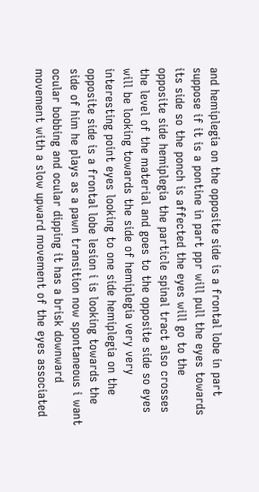and hemiplegia on the opposite side is a frontal lobe in part suppose if it is a pontine in part ppr will pull the eyes towards its side so the ponch is affected the eyes will go to the opposite side hemiplegia the particle spinal tract also crosses the level of the material and goes to the opposite side so eyes will be looking towards the side of hemiplegia very very interesting point eyes looking to one side hemiplegia on the opposite side is a frontal lobe lesion i is looking towards the side of him he plays as a pawn transition now spontaneous i want ocular bobbing and ocular dipping it has a brisk downward movement with a slow upward movement of the eyes associated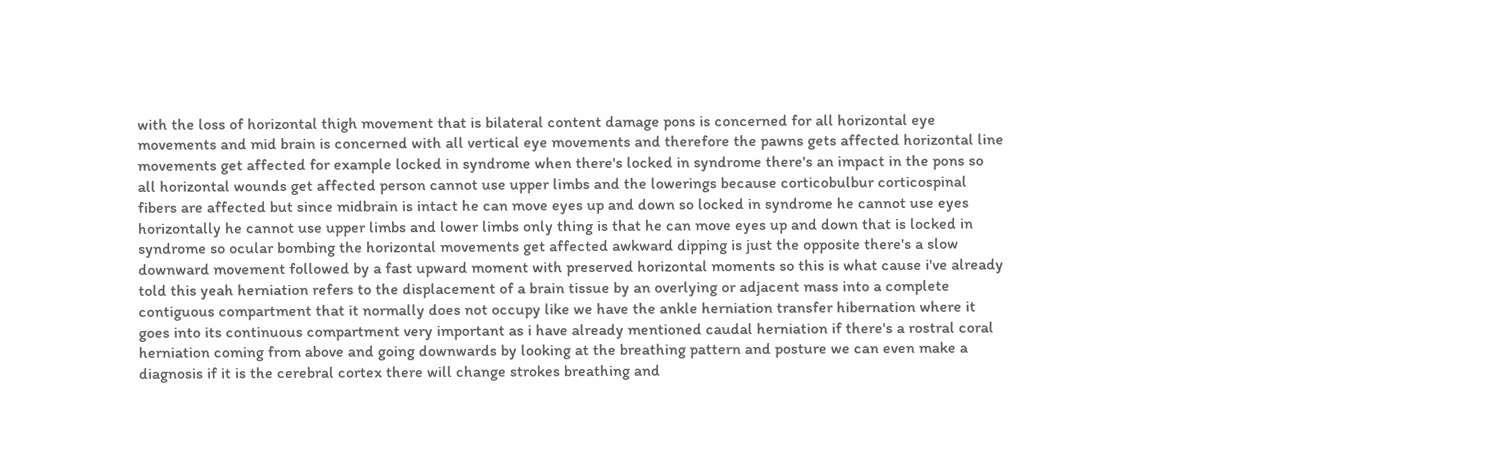with the loss of horizontal thigh movement that is bilateral content damage pons is concerned for all horizontal eye movements and mid brain is concerned with all vertical eye movements and therefore the pawns gets affected horizontal line movements get affected for example locked in syndrome when there's locked in syndrome there's an impact in the pons so all horizontal wounds get affected person cannot use upper limbs and the lowerings because corticobulbur corticospinal fibers are affected but since midbrain is intact he can move eyes up and down so locked in syndrome he cannot use eyes horizontally he cannot use upper limbs and lower limbs only thing is that he can move eyes up and down that is locked in syndrome so ocular bombing the horizontal movements get affected awkward dipping is just the opposite there's a slow downward movement followed by a fast upward moment with preserved horizontal moments so this is what cause i've already told this yeah herniation refers to the displacement of a brain tissue by an overlying or adjacent mass into a complete contiguous compartment that it normally does not occupy like we have the ankle herniation transfer hibernation where it goes into its continuous compartment very important as i have already mentioned caudal herniation if there's a rostral coral herniation coming from above and going downwards by looking at the breathing pattern and posture we can even make a diagnosis if it is the cerebral cortex there will change strokes breathing and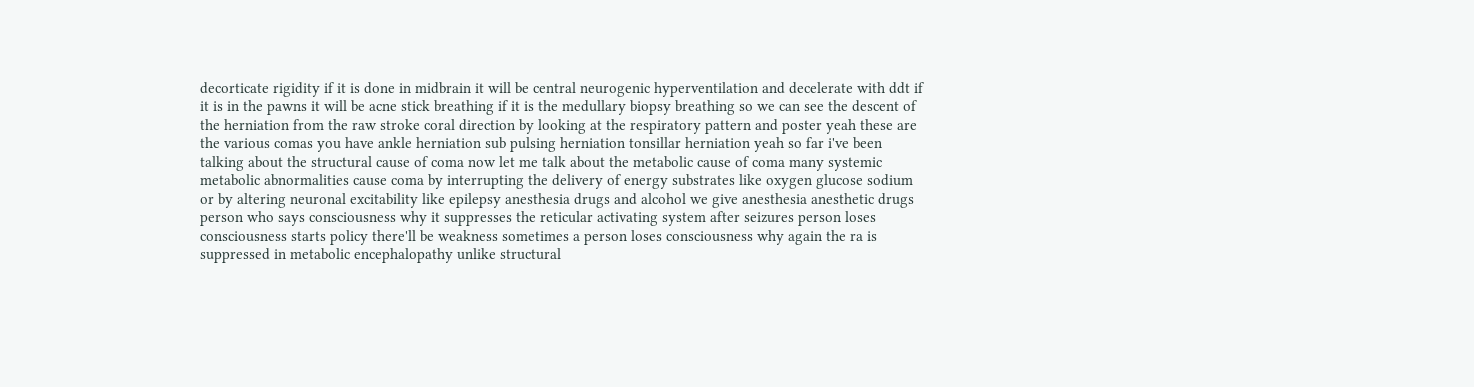decorticate rigidity if it is done in midbrain it will be central neurogenic hyperventilation and decelerate with ddt if it is in the pawns it will be acne stick breathing if it is the medullary biopsy breathing so we can see the descent of the herniation from the raw stroke coral direction by looking at the respiratory pattern and poster yeah these are the various comas you have ankle herniation sub pulsing herniation tonsillar herniation yeah so far i've been talking about the structural cause of coma now let me talk about the metabolic cause of coma many systemic metabolic abnormalities cause coma by interrupting the delivery of energy substrates like oxygen glucose sodium or by altering neuronal excitability like epilepsy anesthesia drugs and alcohol we give anesthesia anesthetic drugs person who says consciousness why it suppresses the reticular activating system after seizures person loses consciousness starts policy there'll be weakness sometimes a person loses consciousness why again the ra is suppressed in metabolic encephalopathy unlike structural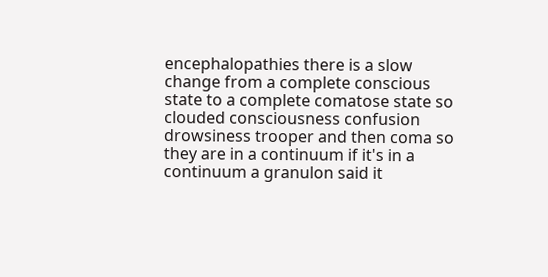encephalopathies there is a slow change from a complete conscious state to a complete comatose state so clouded consciousness confusion drowsiness trooper and then coma so they are in a continuum if it's in a continuum a granulon said it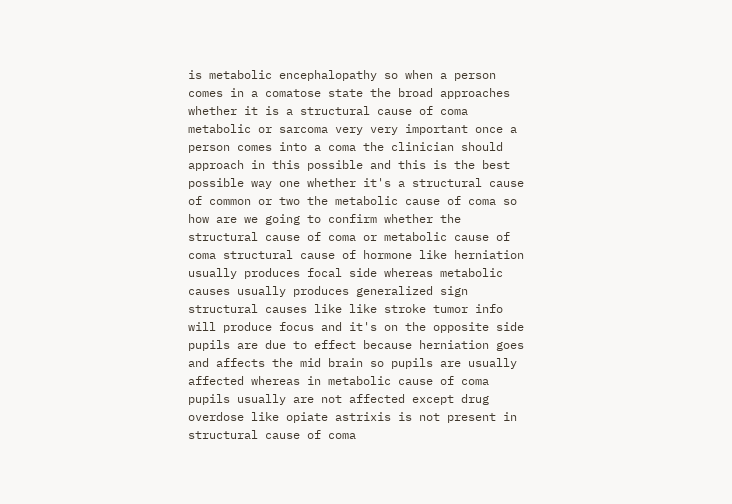is metabolic encephalopathy so when a person comes in a comatose state the broad approaches whether it is a structural cause of coma metabolic or sarcoma very very important once a person comes into a coma the clinician should approach in this possible and this is the best possible way one whether it's a structural cause of common or two the metabolic cause of coma so how are we going to confirm whether the structural cause of coma or metabolic cause of coma structural cause of hormone like herniation usually produces focal side whereas metabolic causes usually produces generalized sign structural causes like like stroke tumor info will produce focus and it's on the opposite side pupils are due to effect because herniation goes and affects the mid brain so pupils are usually affected whereas in metabolic cause of coma pupils usually are not affected except drug overdose like opiate astrixis is not present in structural cause of coma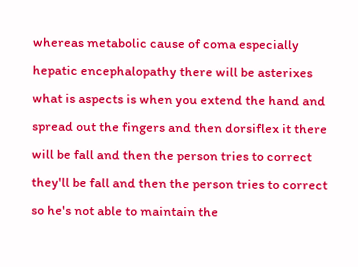whereas metabolic cause of coma especially hepatic encephalopathy there will be asterixes what is aspects is when you extend the hand and spread out the fingers and then dorsiflex it there will be fall and then the person tries to correct they'll be fall and then the person tries to correct so he's not able to maintain the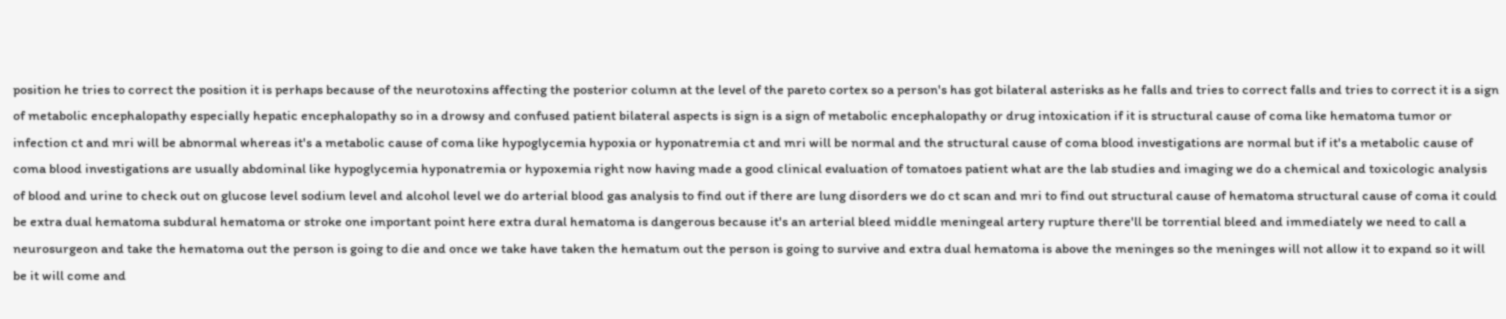position he tries to correct the position it is perhaps because of the neurotoxins affecting the posterior column at the level of the pareto cortex so a person's has got bilateral asterisks as he falls and tries to correct falls and tries to correct it is a sign of metabolic encephalopathy especially hepatic encephalopathy so in a drowsy and confused patient bilateral aspects is sign is a sign of metabolic encephalopathy or drug intoxication if it is structural cause of coma like hematoma tumor or infection ct and mri will be abnormal whereas it's a metabolic cause of coma like hypoglycemia hypoxia or hyponatremia ct and mri will be normal and the structural cause of coma blood investigations are normal but if it's a metabolic cause of coma blood investigations are usually abdominal like hypoglycemia hyponatremia or hypoxemia right now having made a good clinical evaluation of tomatoes patient what are the lab studies and imaging we do a chemical and toxicologic analysis of blood and urine to check out on glucose level sodium level and alcohol level we do arterial blood gas analysis to find out if there are lung disorders we do ct scan and mri to find out structural cause of hematoma structural cause of coma it could be extra dual hematoma subdural hematoma or stroke one important point here extra dural hematoma is dangerous because it's an arterial bleed middle meningeal artery rupture there'll be torrential bleed and immediately we need to call a neurosurgeon and take the hematoma out the person is going to die and once we take have taken the hematum out the person is going to survive and extra dual hematoma is above the meninges so the meninges will not allow it to expand so it will be it will come and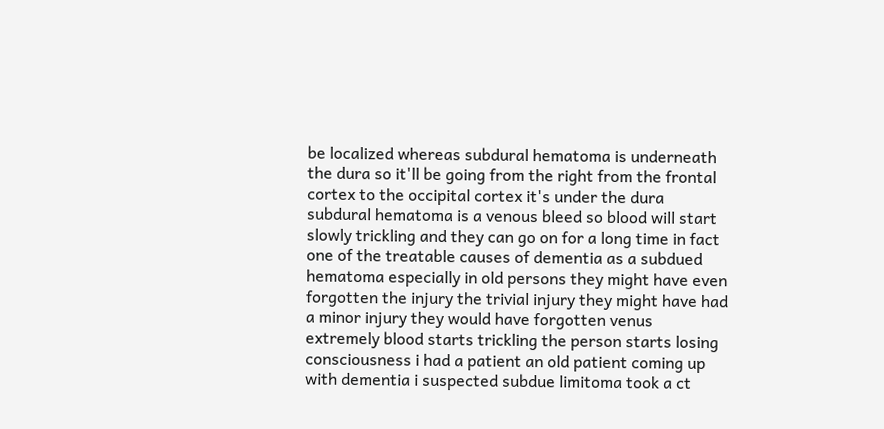be localized whereas subdural hematoma is underneath the dura so it'll be going from the right from the frontal cortex to the occipital cortex it's under the dura subdural hematoma is a venous bleed so blood will start slowly trickling and they can go on for a long time in fact one of the treatable causes of dementia as a subdued hematoma especially in old persons they might have even forgotten the injury the trivial injury they might have had a minor injury they would have forgotten venus extremely blood starts trickling the person starts losing consciousness i had a patient an old patient coming up with dementia i suspected subdue limitoma took a ct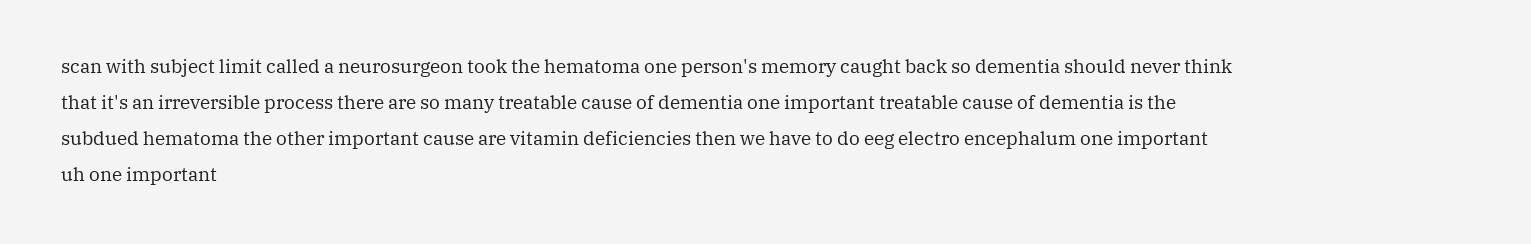scan with subject limit called a neurosurgeon took the hematoma one person's memory caught back so dementia should never think that it's an irreversible process there are so many treatable cause of dementia one important treatable cause of dementia is the subdued hematoma the other important cause are vitamin deficiencies then we have to do eeg electro encephalum one important uh one important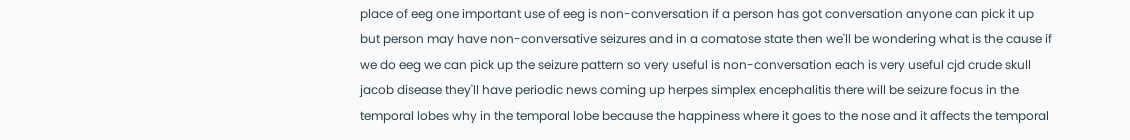place of eeg one important use of eeg is non-conversation if a person has got conversation anyone can pick it up but person may have non-conversative seizures and in a comatose state then we'll be wondering what is the cause if we do eeg we can pick up the seizure pattern so very useful is non-conversation each is very useful cjd crude skull jacob disease they'll have periodic news coming up herpes simplex encephalitis there will be seizure focus in the temporal lobes why in the temporal lobe because the happiness where it goes to the nose and it affects the temporal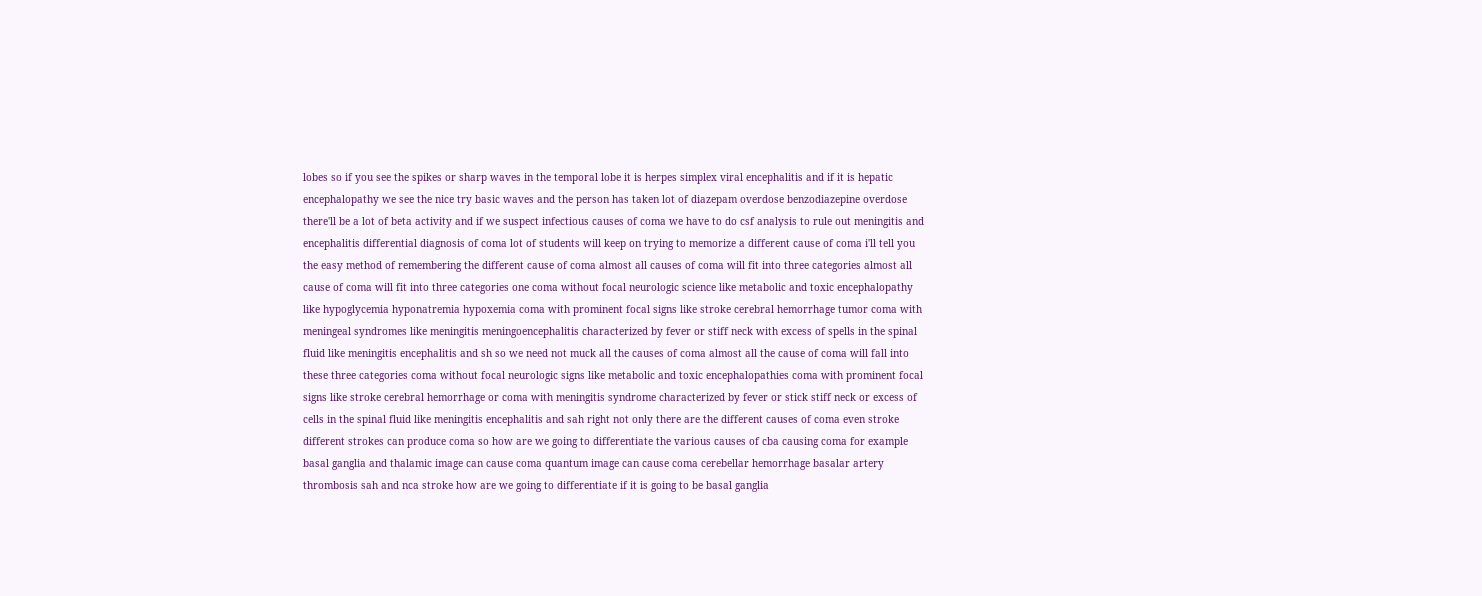lobes so if you see the spikes or sharp waves in the temporal lobe it is herpes simplex viral encephalitis and if it is hepatic encephalopathy we see the nice try basic waves and the person has taken lot of diazepam overdose benzodiazepine overdose there'll be a lot of beta activity and if we suspect infectious causes of coma we have to do csf analysis to rule out meningitis and encephalitis differential diagnosis of coma lot of students will keep on trying to memorize a different cause of coma i'll tell you the easy method of remembering the different cause of coma almost all causes of coma will fit into three categories almost all cause of coma will fit into three categories one coma without focal neurologic science like metabolic and toxic encephalopathy like hypoglycemia hyponatremia hypoxemia coma with prominent focal signs like stroke cerebral hemorrhage tumor coma with meningeal syndromes like meningitis meningoencephalitis characterized by fever or stiff neck with excess of spells in the spinal fluid like meningitis encephalitis and sh so we need not muck all the causes of coma almost all the cause of coma will fall into these three categories coma without focal neurologic signs like metabolic and toxic encephalopathies coma with prominent focal signs like stroke cerebral hemorrhage or coma with meningitis syndrome characterized by fever or stick stiff neck or excess of cells in the spinal fluid like meningitis encephalitis and sah right not only there are the different causes of coma even stroke different strokes can produce coma so how are we going to differentiate the various causes of cba causing coma for example basal ganglia and thalamic image can cause coma quantum image can cause coma cerebellar hemorrhage basalar artery thrombosis sah and nca stroke how are we going to differentiate if it is going to be basal ganglia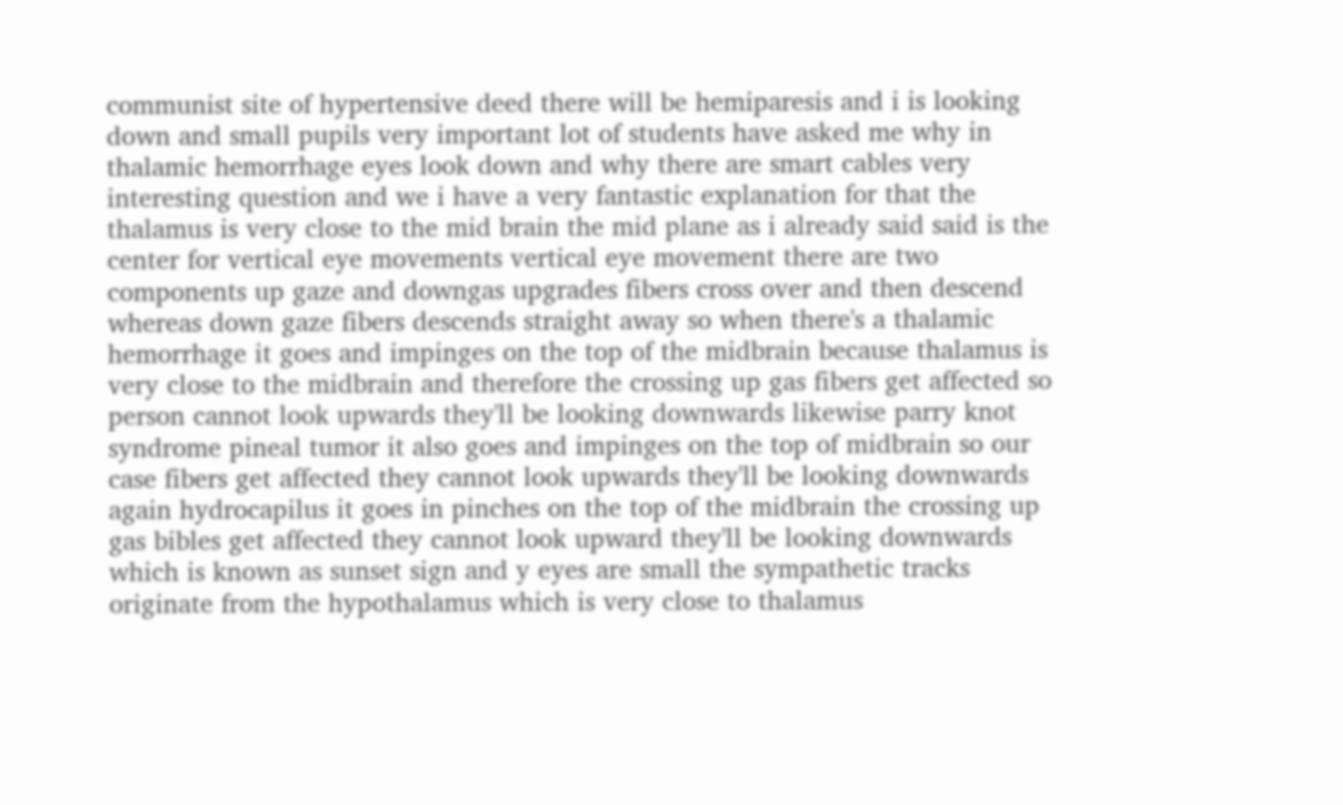communist site of hypertensive deed there will be hemiparesis and i is looking down and small pupils very important lot of students have asked me why in thalamic hemorrhage eyes look down and why there are smart cables very interesting question and we i have a very fantastic explanation for that the thalamus is very close to the mid brain the mid plane as i already said said is the center for vertical eye movements vertical eye movement there are two components up gaze and downgas upgrades fibers cross over and then descend whereas down gaze fibers descends straight away so when there's a thalamic hemorrhage it goes and impinges on the top of the midbrain because thalamus is very close to the midbrain and therefore the crossing up gas fibers get affected so person cannot look upwards they'll be looking downwards likewise parry knot syndrome pineal tumor it also goes and impinges on the top of midbrain so our case fibers get affected they cannot look upwards they'll be looking downwards again hydrocapilus it goes in pinches on the top of the midbrain the crossing up gas bibles get affected they cannot look upward they'll be looking downwards which is known as sunset sign and y eyes are small the sympathetic tracks originate from the hypothalamus which is very close to thalamus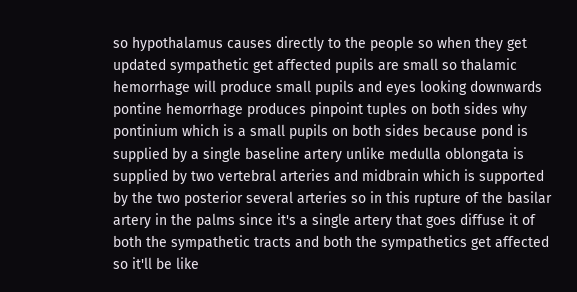so hypothalamus causes directly to the people so when they get updated sympathetic get affected pupils are small so thalamic hemorrhage will produce small pupils and eyes looking downwards pontine hemorrhage produces pinpoint tuples on both sides why pontinium which is a small pupils on both sides because pond is supplied by a single baseline artery unlike medulla oblongata is supplied by two vertebral arteries and midbrain which is supported by the two posterior several arteries so in this rupture of the basilar artery in the palms since it's a single artery that goes diffuse it of both the sympathetic tracts and both the sympathetics get affected so it'll be like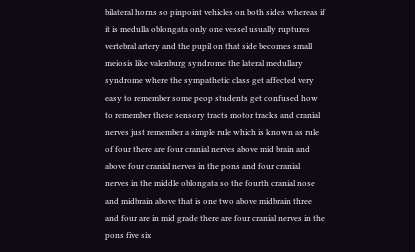bilateral horns so pinpoint vehicles on both sides whereas if it is medulla oblongata only one vessel usually ruptures vertebral artery and the pupil on that side becomes small meiosis like valenburg syndrome the lateral medullary syndrome where the sympathetic class get affected very easy to remember some peop students get confused how to remember these sensory tracts motor tracks and cranial nerves just remember a simple rule which is known as rule of four there are four cranial nerves above mid brain and above four cranial nerves in the pons and four cranial nerves in the middle oblongata so the fourth cranial nose and midbrain above that is one two above midbrain three and four are in mid grade there are four cranial nerves in the pons five six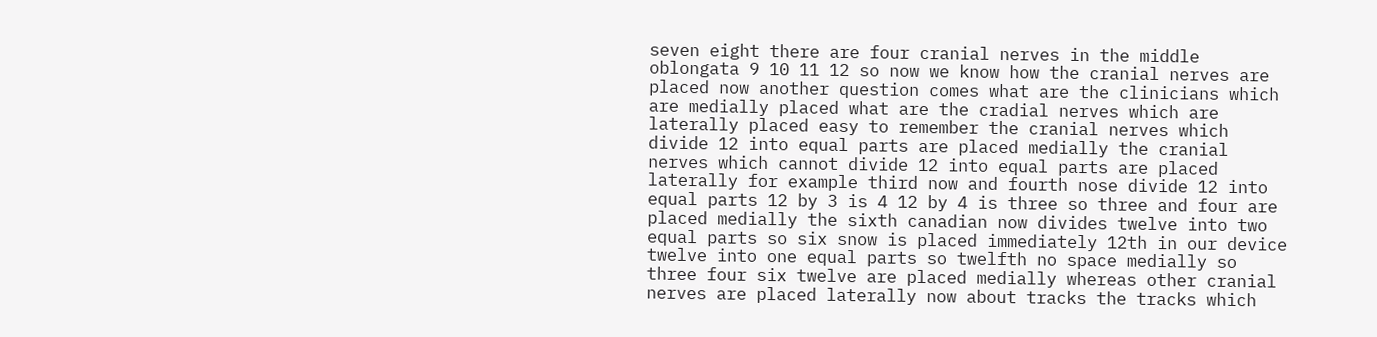seven eight there are four cranial nerves in the middle oblongata 9 10 11 12 so now we know how the cranial nerves are placed now another question comes what are the clinicians which are medially placed what are the cradial nerves which are laterally placed easy to remember the cranial nerves which divide 12 into equal parts are placed medially the cranial nerves which cannot divide 12 into equal parts are placed laterally for example third now and fourth nose divide 12 into equal parts 12 by 3 is 4 12 by 4 is three so three and four are placed medially the sixth canadian now divides twelve into two equal parts so six snow is placed immediately 12th in our device twelve into one equal parts so twelfth no space medially so three four six twelve are placed medially whereas other cranial nerves are placed laterally now about tracks the tracks which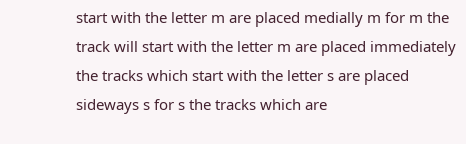start with the letter m are placed medially m for m the track will start with the letter m are placed immediately the tracks which start with the letter s are placed sideways s for s the tracks which are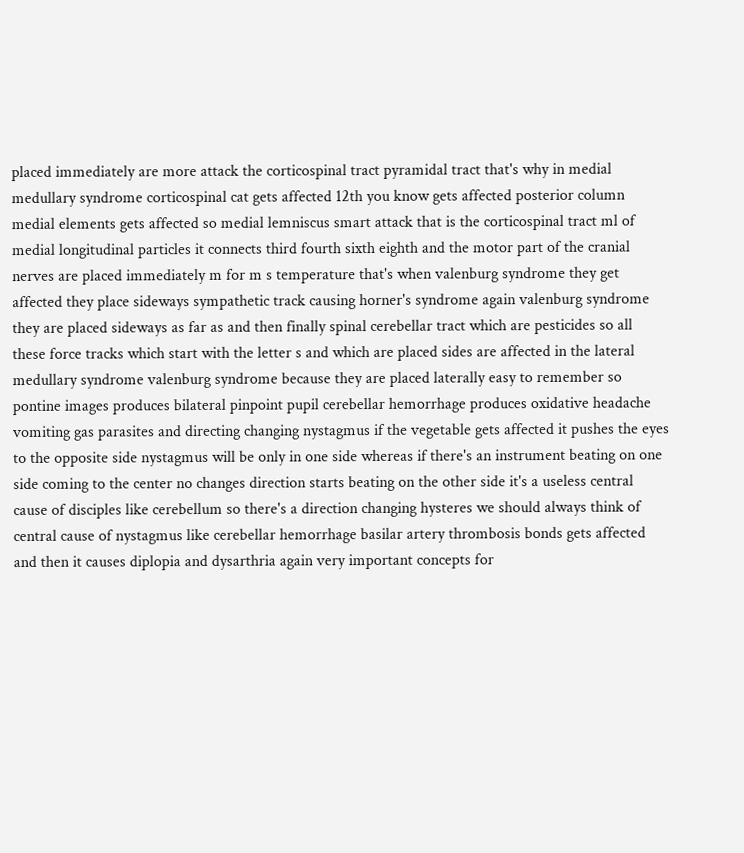placed immediately are more attack the corticospinal tract pyramidal tract that's why in medial medullary syndrome corticospinal cat gets affected 12th you know gets affected posterior column medial elements gets affected so medial lemniscus smart attack that is the corticospinal tract ml of medial longitudinal particles it connects third fourth sixth eighth and the motor part of the cranial nerves are placed immediately m for m s temperature that's when valenburg syndrome they get affected they place sideways sympathetic track causing horner's syndrome again valenburg syndrome they are placed sideways as far as and then finally spinal cerebellar tract which are pesticides so all these force tracks which start with the letter s and which are placed sides are affected in the lateral medullary syndrome valenburg syndrome because they are placed laterally easy to remember so pontine images produces bilateral pinpoint pupil cerebellar hemorrhage produces oxidative headache vomiting gas parasites and directing changing nystagmus if the vegetable gets affected it pushes the eyes to the opposite side nystagmus will be only in one side whereas if there's an instrument beating on one side coming to the center no changes direction starts beating on the other side it's a useless central cause of disciples like cerebellum so there's a direction changing hysteres we should always think of central cause of nystagmus like cerebellar hemorrhage basilar artery thrombosis bonds gets affected and then it causes diplopia and dysarthria again very important concepts for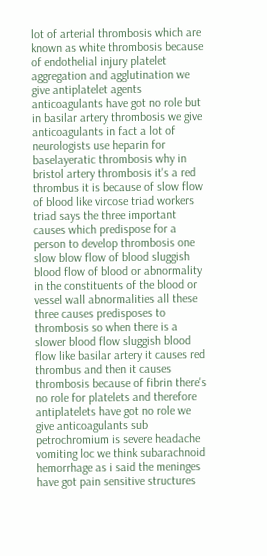lot of arterial thrombosis which are known as white thrombosis because of endothelial injury platelet aggregation and agglutination we give antiplatelet agents anticoagulants have got no role but in basilar artery thrombosis we give anticoagulants in fact a lot of neurologists use heparin for baselayeratic thrombosis why in bristol artery thrombosis it's a red thrombus it is because of slow flow of blood like vircose triad workers triad says the three important causes which predispose for a person to develop thrombosis one slow blow flow of blood sluggish blood flow of blood or abnormality in the constituents of the blood or vessel wall abnormalities all these three causes predisposes to thrombosis so when there is a slower blood flow sluggish blood flow like basilar artery it causes red thrombus and then it causes thrombosis because of fibrin there's no role for platelets and therefore antiplatelets have got no role we give anticoagulants sub petrochromium is severe headache vomiting loc we think subarachnoid hemorrhage as i said the meninges have got pain sensitive structures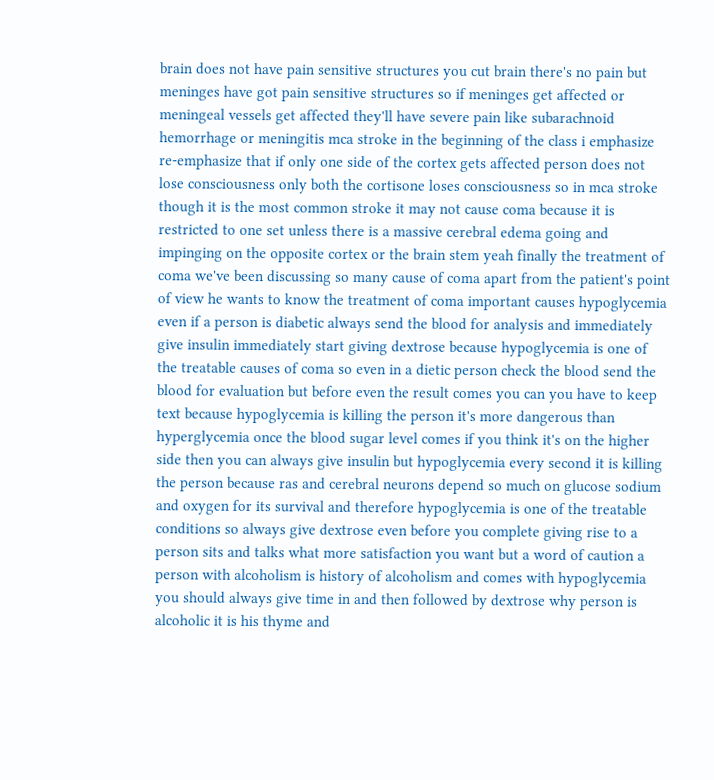brain does not have pain sensitive structures you cut brain there's no pain but meninges have got pain sensitive structures so if meninges get affected or meningeal vessels get affected they'll have severe pain like subarachnoid hemorrhage or meningitis mca stroke in the beginning of the class i emphasize re-emphasize that if only one side of the cortex gets affected person does not lose consciousness only both the cortisone loses consciousness so in mca stroke though it is the most common stroke it may not cause coma because it is restricted to one set unless there is a massive cerebral edema going and impinging on the opposite cortex or the brain stem yeah finally the treatment of coma we've been discussing so many cause of coma apart from the patient's point of view he wants to know the treatment of coma important causes hypoglycemia even if a person is diabetic always send the blood for analysis and immediately give insulin immediately start giving dextrose because hypoglycemia is one of the treatable causes of coma so even in a dietic person check the blood send the blood for evaluation but before even the result comes you can you have to keep text because hypoglycemia is killing the person it's more dangerous than hyperglycemia once the blood sugar level comes if you think it's on the higher side then you can always give insulin but hypoglycemia every second it is killing the person because ras and cerebral neurons depend so much on glucose sodium and oxygen for its survival and therefore hypoglycemia is one of the treatable conditions so always give dextrose even before you complete giving rise to a person sits and talks what more satisfaction you want but a word of caution a person with alcoholism is history of alcoholism and comes with hypoglycemia you should always give time in and then followed by dextrose why person is alcoholic it is his thyme and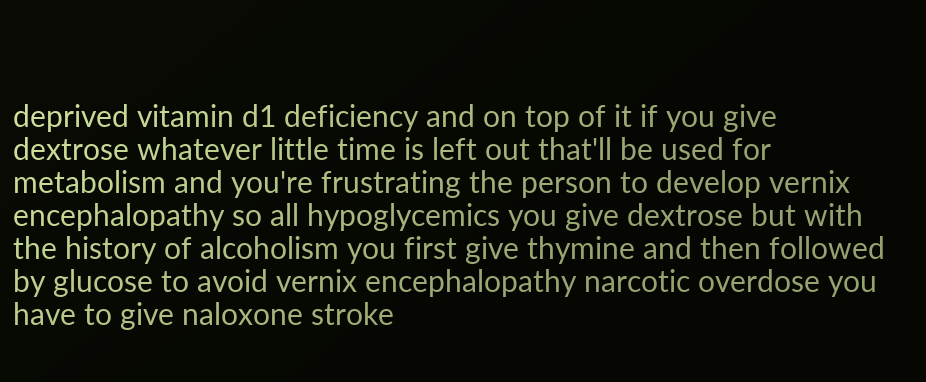deprived vitamin d1 deficiency and on top of it if you give dextrose whatever little time is left out that'll be used for metabolism and you're frustrating the person to develop vernix encephalopathy so all hypoglycemics you give dextrose but with the history of alcoholism you first give thymine and then followed by glucose to avoid vernix encephalopathy narcotic overdose you have to give naloxone stroke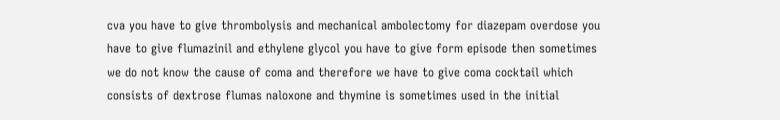cva you have to give thrombolysis and mechanical ambolectomy for diazepam overdose you have to give flumazinil and ethylene glycol you have to give form episode then sometimes we do not know the cause of coma and therefore we have to give coma cocktail which consists of dextrose flumas naloxone and thymine is sometimes used in the initial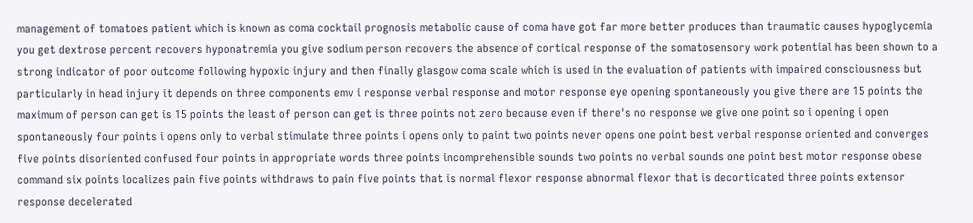management of tomatoes patient which is known as coma cocktail prognosis metabolic cause of coma have got far more better produces than traumatic causes hypoglycemia you get dextrose percent recovers hyponatremia you give sodium person recovers the absence of cortical response of the somatosensory work potential has been shown to a strong indicator of poor outcome following hypoxic injury and then finally glasgow coma scale which is used in the evaluation of patients with impaired consciousness but particularly in head injury it depends on three components emv i response verbal response and motor response eye opening spontaneously you give there are 15 points the maximum of person can get is 15 points the least of person can get is three points not zero because even if there's no response we give one point so i opening i open spontaneously four points i opens only to verbal stimulate three points i opens only to paint two points never opens one point best verbal response oriented and converges five points disoriented confused four points in appropriate words three points incomprehensible sounds two points no verbal sounds one point best motor response obese command six points localizes pain five points withdraws to pain five points that is normal flexor response abnormal flexor that is decorticated three points extensor response decelerated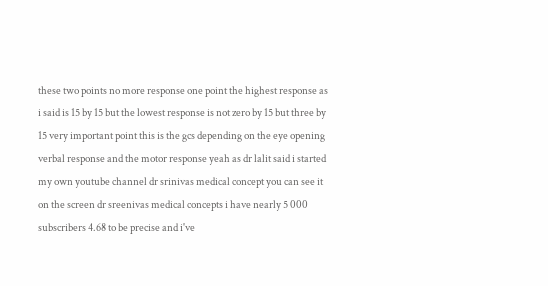these two points no more response one point the highest response as i said is 15 by 15 but the lowest response is not zero by 15 but three by 15 very important point this is the gcs depending on the eye opening verbal response and the motor response yeah as dr lalit said i started my own youtube channel dr srinivas medical concept you can see it on the screen dr sreenivas medical concepts i have nearly 5 000 subscribers 4.68 to be precise and i've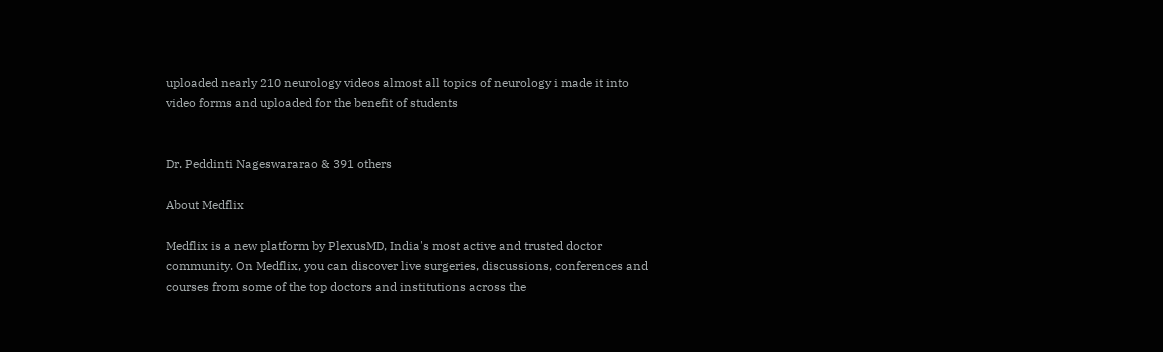uploaded nearly 210 neurology videos almost all topics of neurology i made it into video forms and uploaded for the benefit of students


Dr. Peddinti Nageswararao & 391 others

About Medflix

Medflix is a new platform by PlexusMD, India's most active and trusted doctor community. On Medflix, you can discover live surgeries, discussions, conferences and courses from some of the top doctors and institutions across the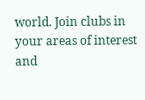world. Join clubs in your areas of interest and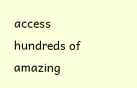access hundreds of amazing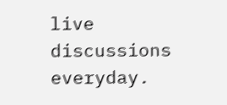live discussions everyday.